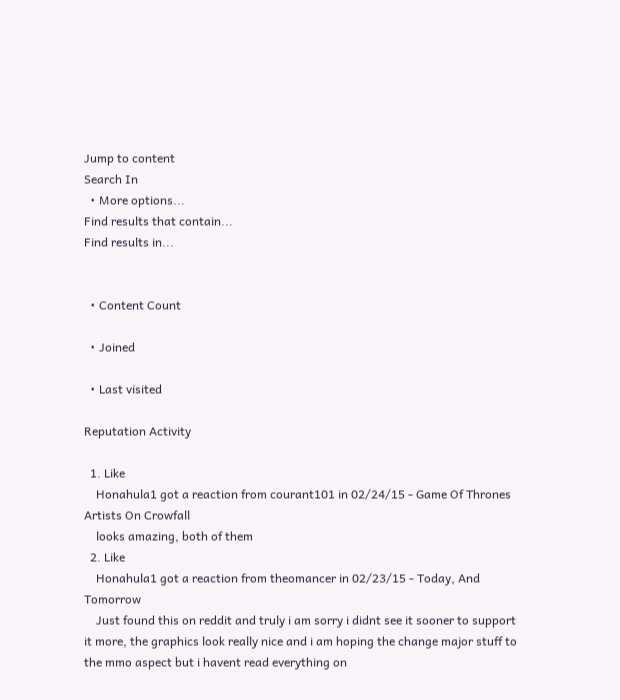Jump to content
Search In
  • More options...
Find results that contain...
Find results in...


  • Content Count

  • Joined

  • Last visited

Reputation Activity

  1. Like
    Honahula1 got a reaction from courant101 in 02/24/15 - Game Of Thrones Artists On Crowfall
    looks amazing, both of them
  2. Like
    Honahula1 got a reaction from theomancer in 02/23/15 - Today, And Tomorrow
    Just found this on reddit and truly i am sorry i didnt see it sooner to support it more, the graphics look really nice and i am hoping the change major stuff to the mmo aspect but i havent read everything on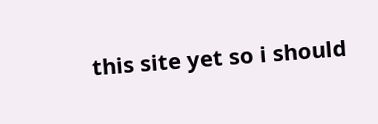this site yet so i should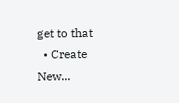get to that
  • Create New...